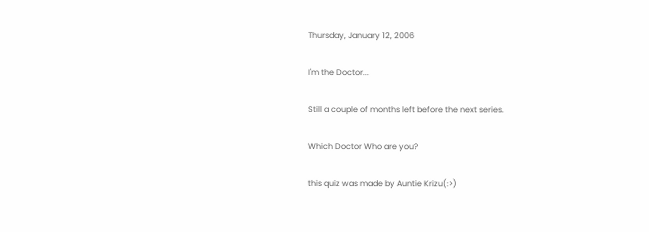Thursday, January 12, 2006

I'm the Doctor...

Still a couple of months left before the next series.

Which Doctor Who are you?

this quiz was made by Auntie Krizu(:>)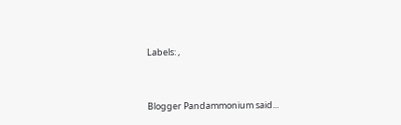Labels: ,


Blogger Pandammonium said...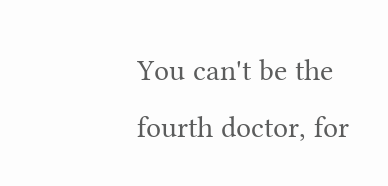You can't be the fourth doctor, for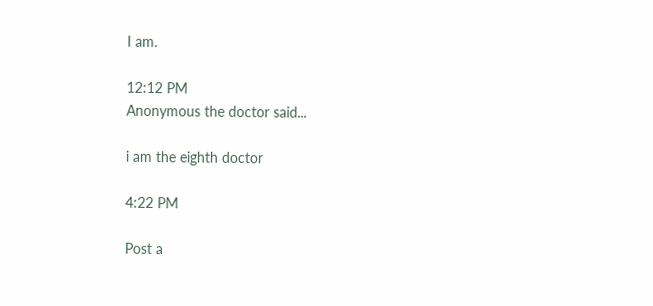I am.

12:12 PM
Anonymous the doctor said...

i am the eighth doctor

4:22 PM

Post a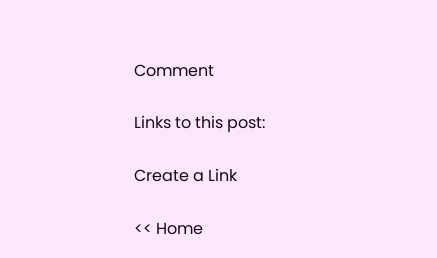Comment

Links to this post:

Create a Link

<< Home